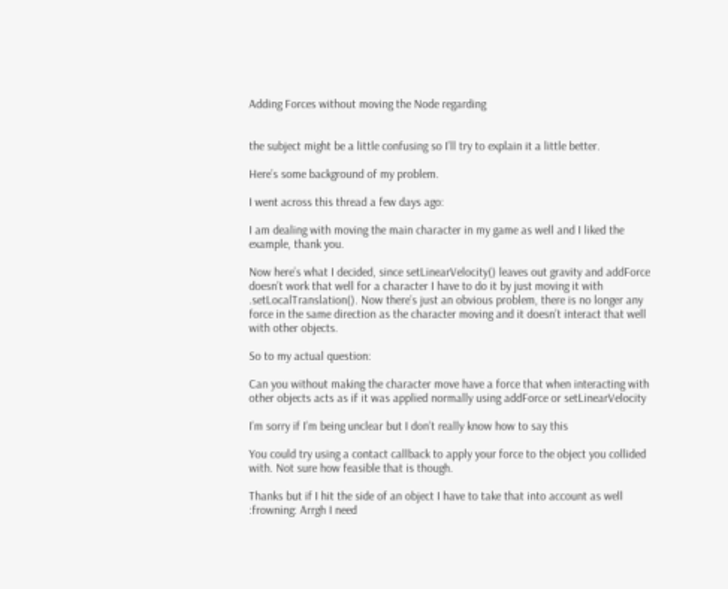Adding Forces without moving the Node regarding


the subject might be a little confusing so I’ll try to explain it a little better.

Here’s some background of my problem.

I went across this thread a few days ago:

I am dealing with moving the main character in my game as well and I liked the example, thank you.

Now here’s what I decided, since setLinearVelocity() leaves out gravity and addForce doesn’t work that well for a character I have to do it by just moving it with .setLocalTranslation(). Now there’s just an obvious problem, there is no longer any force in the same direction as the character moving and it doesn’t interact that well with other objects.

So to my actual question:

Can you without making the character move have a force that when interacting with other objects acts as if it was applied normally using addForce or setLinearVelocity

I’m sorry if I’m being unclear but I don’t really know how to say this

You could try using a contact callback to apply your force to the object you collided with. Not sure how feasible that is though.

Thanks but if I hit the side of an object I have to take that into account as well  :frowning: Arrgh I need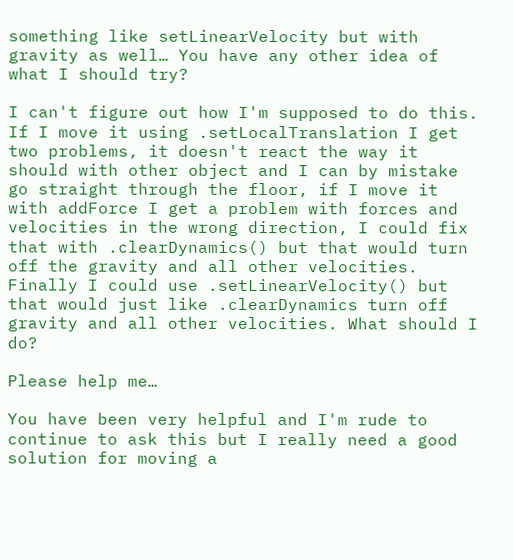something like setLinearVelocity but with gravity as well… You have any other idea of what I should try?

I can't figure out how I'm supposed to do this. If I move it using .setLocalTranslation I get two problems, it doesn't react the way it should with other object and I can by mistake go straight through the floor, if I move it with addForce I get a problem with forces and velocities in the wrong direction, I could fix that with .clearDynamics() but that would turn off the gravity and all other velocities. Finally I could use .setLinearVelocity() but that would just like .clearDynamics turn off gravity and all other velocities. What should I do?

Please help me…

You have been very helpful and I'm rude to continue to ask this but I really need a good solution for moving a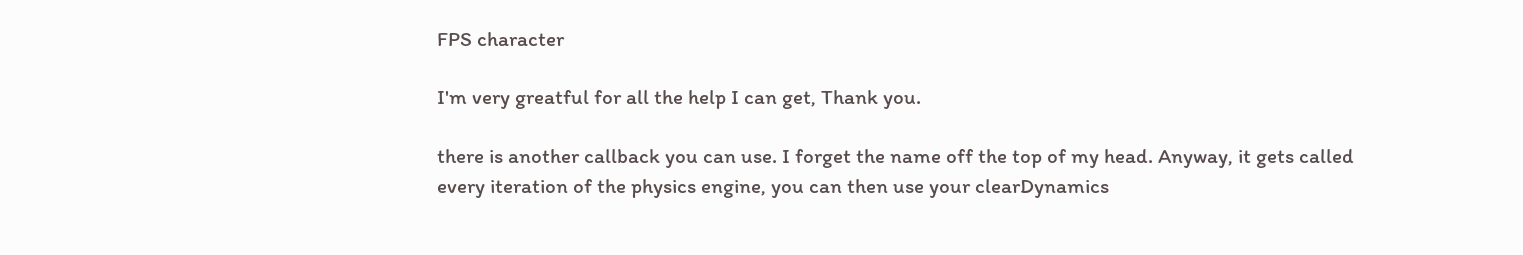FPS character

I'm very greatful for all the help I can get, Thank you.

there is another callback you can use. I forget the name off the top of my head. Anyway, it gets called every iteration of the physics engine, you can then use your clearDynamics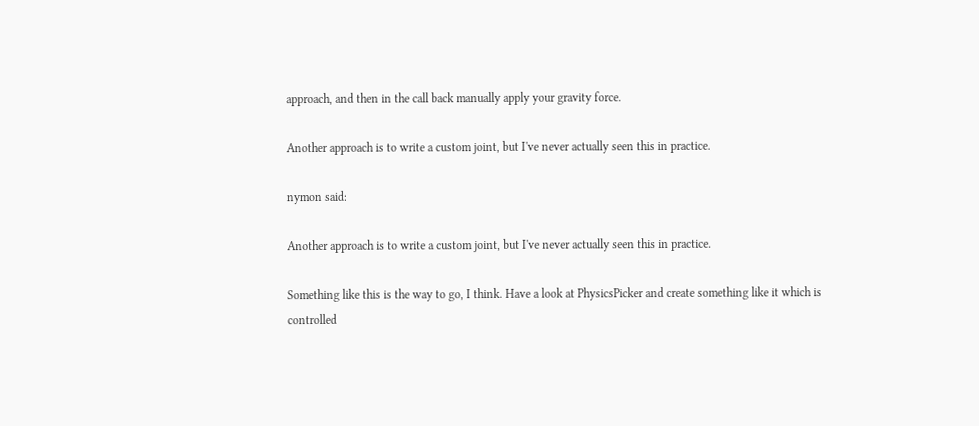approach, and then in the call back manually apply your gravity force.

Another approach is to write a custom joint, but I've never actually seen this in practice.

nymon said:

Another approach is to write a custom joint, but I've never actually seen this in practice.

Something like this is the way to go, I think. Have a look at PhysicsPicker and create something like it which is controlled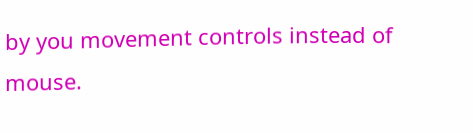by you movement controls instead of mouse.